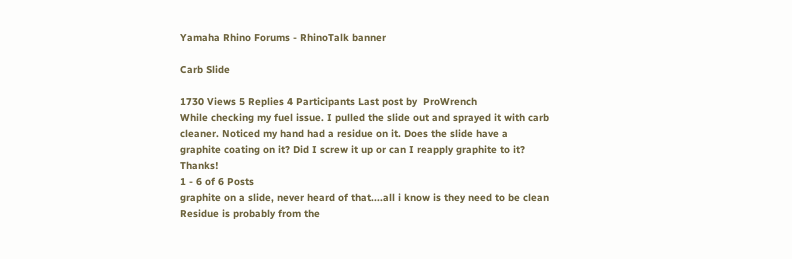Yamaha Rhino Forums - RhinoTalk banner

Carb Slide

1730 Views 5 Replies 4 Participants Last post by  ProWrench
While checking my fuel issue. I pulled the slide out and sprayed it with carb cleaner. Noticed my hand had a residue on it. Does the slide have a graphite coating on it? Did I screw it up or can I reapply graphite to it? Thanks!
1 - 6 of 6 Posts
graphite on a slide, never heard of that....all i know is they need to be clean
Residue is probably from the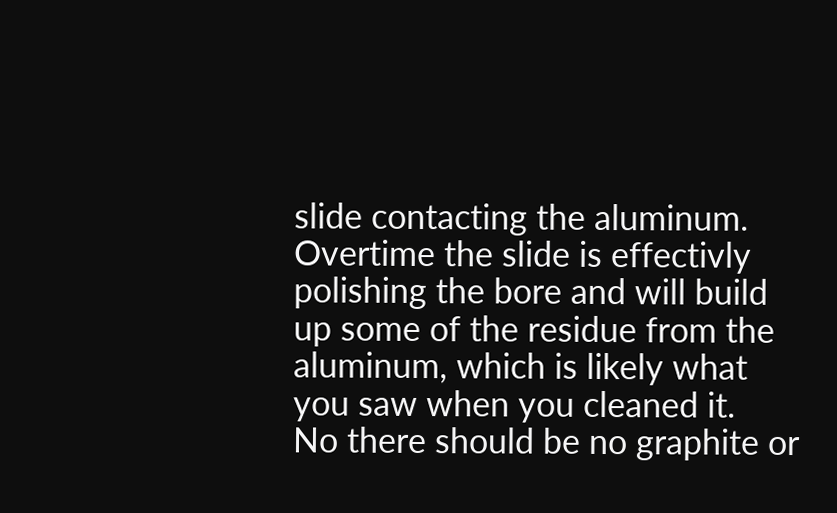slide contacting the aluminum. Overtime the slide is effectivly polishing the bore and will build up some of the residue from the aluminum, which is likely what you saw when you cleaned it.
No there should be no graphite or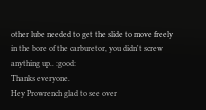other lube needed to get the slide to move freely in the bore of the carburetor, you didn't screw anything up.. :good:
Thanks everyone.
Hey Prowrench glad to see over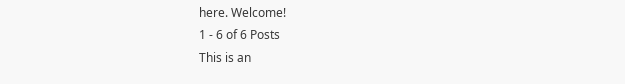here. Welcome!
1 - 6 of 6 Posts
This is an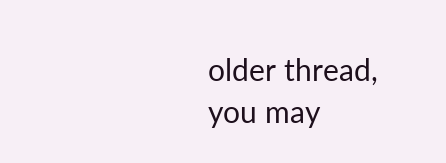older thread, you may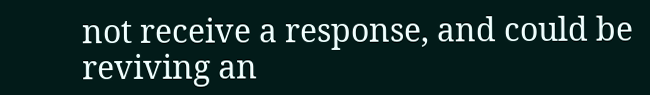not receive a response, and could be reviving an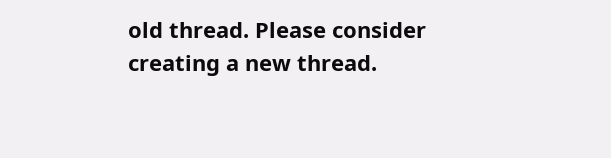old thread. Please consider creating a new thread.